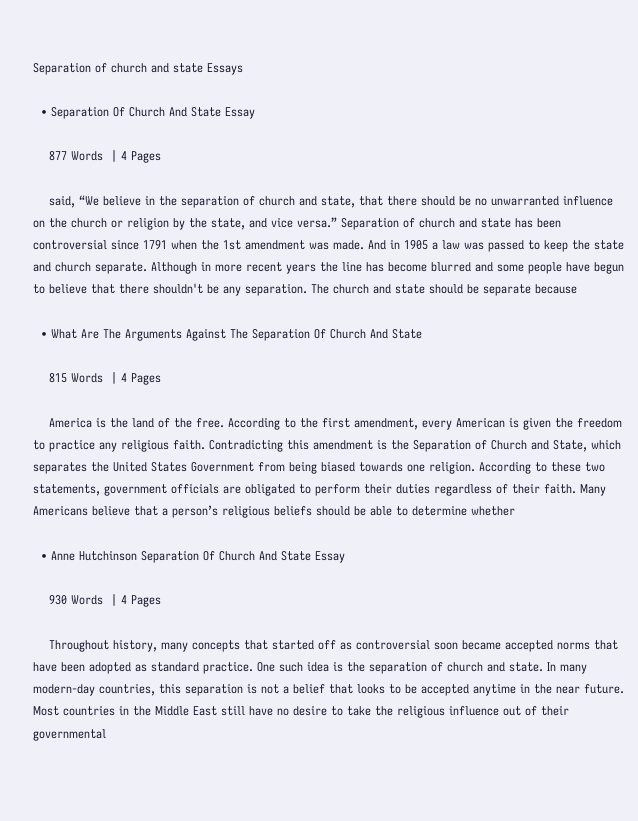Separation of church and state Essays

  • Separation Of Church And State Essay

    877 Words  | 4 Pages

    said, “We believe in the separation of church and state, that there should be no unwarranted influence on the church or religion by the state, and vice versa.” Separation of church and state has been controversial since 1791 when the 1st amendment was made. And in 1905 a law was passed to keep the state and church separate. Although in more recent years the line has become blurred and some people have begun to believe that there shouldn't be any separation. The church and state should be separate because

  • What Are The Arguments Against The Separation Of Church And State

    815 Words  | 4 Pages

    America is the land of the free. According to the first amendment, every American is given the freedom to practice any religious faith. Contradicting this amendment is the Separation of Church and State, which separates the United States Government from being biased towards one religion. According to these two statements, government officials are obligated to perform their duties regardless of their faith. Many Americans believe that a person’s religious beliefs should be able to determine whether

  • Anne Hutchinson Separation Of Church And State Essay

    930 Words  | 4 Pages

    Throughout history, many concepts that started off as controversial soon became accepted norms that have been adopted as standard practice. One such idea is the separation of church and state. In many modern-day countries, this separation is not a belief that looks to be accepted anytime in the near future. Most countries in the Middle East still have no desire to take the religious influence out of their governmental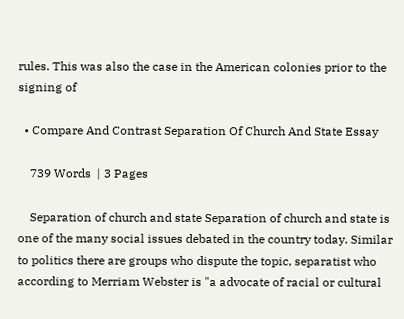rules. This was also the case in the American colonies prior to the signing of

  • Compare And Contrast Separation Of Church And State Essay

    739 Words  | 3 Pages

    Separation of church and state Separation of church and state is one of the many social issues debated in the country today. Similar to politics there are groups who dispute the topic, separatist who according to Merriam Webster is "a advocate of racial or cultural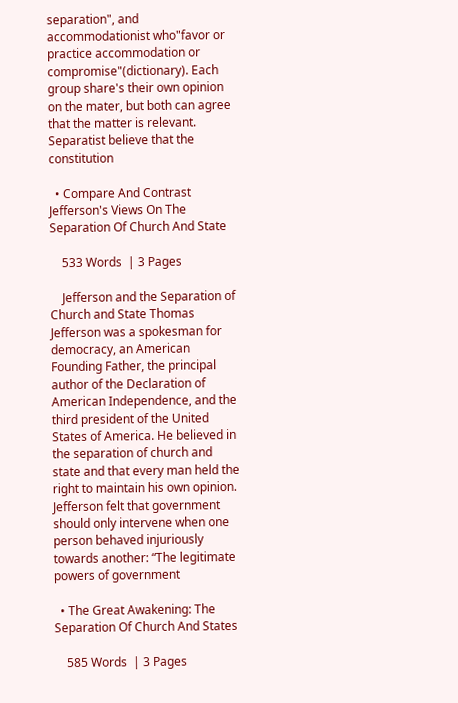separation", and accommodationist who"favor or practice accommodation or compromise"(dictionary). Each group share's their own opinion on the mater, but both can agree that the matter is relevant. Separatist believe that the constitution

  • Compare And Contrast Jefferson's Views On The Separation Of Church And State

    533 Words  | 3 Pages

    Jefferson and the Separation of Church and State Thomas Jefferson was a spokesman for democracy, an American Founding Father, the principal author of the Declaration of American Independence, and the third president of the United States of America. He believed in the separation of church and state and that every man held the right to maintain his own opinion. Jefferson felt that government should only intervene when one person behaved injuriously towards another: “The legitimate powers of government

  • The Great Awakening: The Separation Of Church And States

    585 Words  | 3 Pages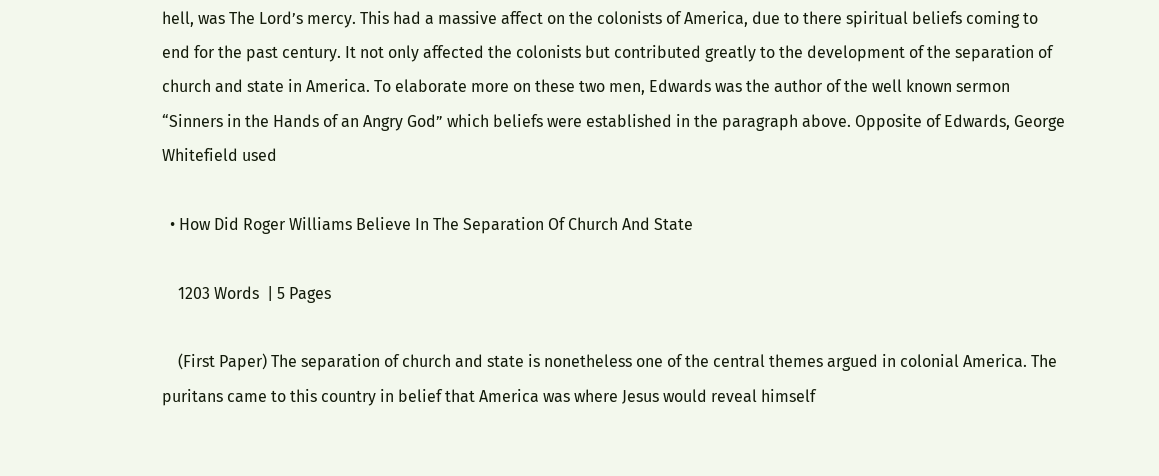hell, was The Lord’s mercy. This had a massive affect on the colonists of America, due to there spiritual beliefs coming to end for the past century. It not only affected the colonists but contributed greatly to the development of the separation of church and state in America. To elaborate more on these two men, Edwards was the author of the well known sermon “Sinners in the Hands of an Angry God” which beliefs were established in the paragraph above. Opposite of Edwards, George Whitefield used

  • How Did Roger Williams Believe In The Separation Of Church And State

    1203 Words  | 5 Pages

    (First Paper) The separation of church and state is nonetheless one of the central themes argued in colonial America. The puritans came to this country in belief that America was where Jesus would reveal himself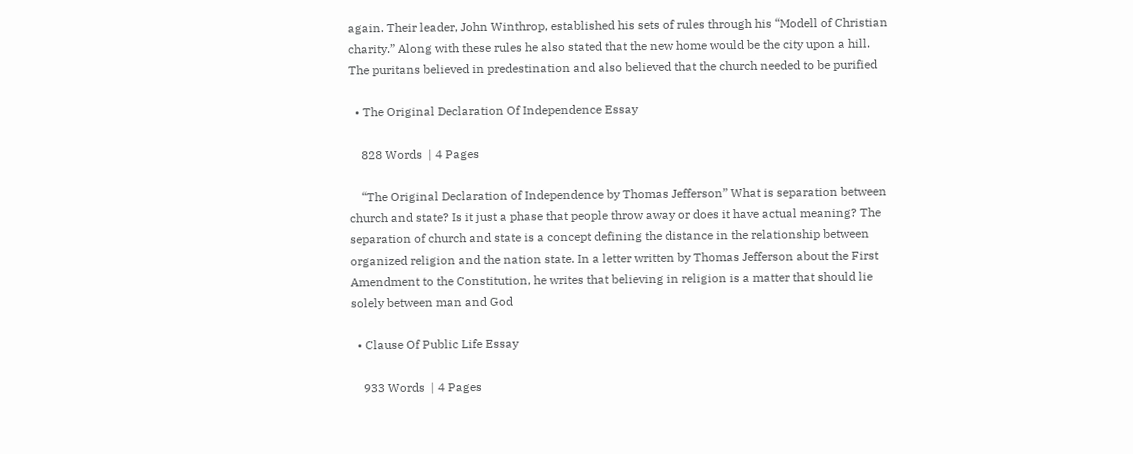again. Their leader, John Winthrop, established his sets of rules through his “Modell of Christian charity.” Along with these rules he also stated that the new home would be the city upon a hill. The puritans believed in predestination and also believed that the church needed to be purified

  • The Original Declaration Of Independence Essay

    828 Words  | 4 Pages

    “The Original Declaration of Independence by Thomas Jefferson” What is separation between church and state? Is it just a phase that people throw away or does it have actual meaning? The separation of church and state is a concept defining the distance in the relationship between organized religion and the nation state. In a letter written by Thomas Jefferson about the First Amendment to the Constitution, he writes that believing in religion is a matter that should lie solely between man and God

  • Clause Of Public Life Essay

    933 Words  | 4 Pages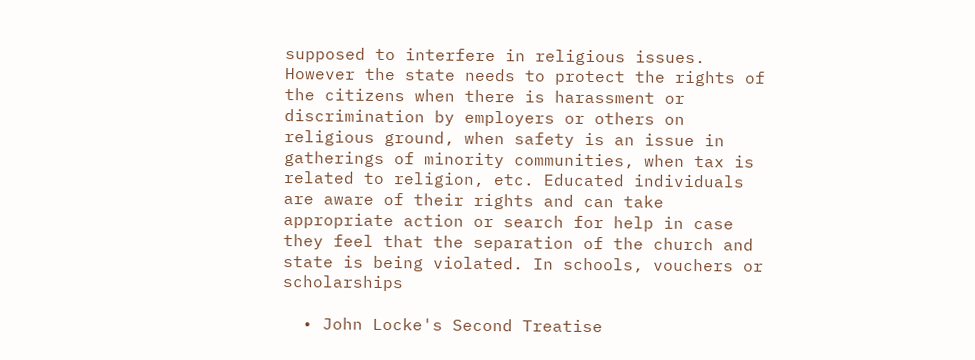supposed to interfere in religious issues. However the state needs to protect the rights of the citizens when there is harassment or discrimination by employers or others on religious ground, when safety is an issue in gatherings of minority communities, when tax is related to religion, etc. Educated individuals are aware of their rights and can take appropriate action or search for help in case they feel that the separation of the church and state is being violated. In schools, vouchers or scholarships

  • John Locke's Second Treatise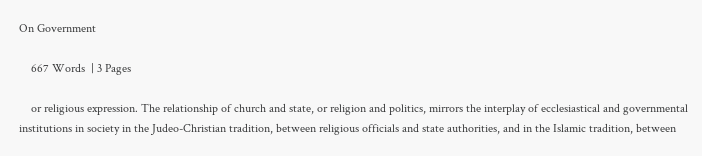On Government

    667 Words  | 3 Pages

    or religious expression. The relationship of church and state, or religion and politics, mirrors the interplay of ecclesiastical and governmental institutions in society in the Judeo-Christian tradition, between religious officials and state authorities, and in the Islamic tradition, between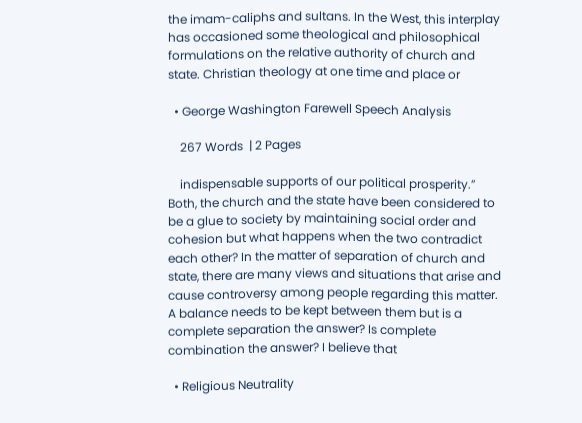the imam-caliphs and sultans. In the West, this interplay has occasioned some theological and philosophical formulations on the relative authority of church and state. Christian theology at one time and place or

  • George Washington Farewell Speech Analysis

    267 Words  | 2 Pages

    indispensable supports of our political prosperity.” Both, the church and the state have been considered to be a glue to society by maintaining social order and cohesion but what happens when the two contradict each other? In the matter of separation of church and state, there are many views and situations that arise and cause controversy among people regarding this matter. A balance needs to be kept between them but is a complete separation the answer? Is complete combination the answer? I believe that

  • Religious Neutrality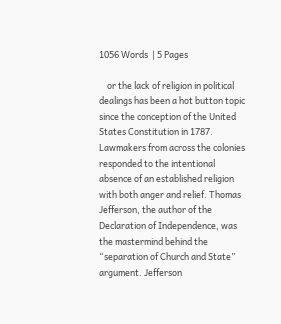1056 Words  | 5 Pages

    or the lack of religion in political dealings has been a hot button topic since the conception of the United States Constitution in 1787. Lawmakers from across the colonies responded to the intentional absence of an established religion with both anger and relief. Thomas Jefferson, the author of the Declaration of Independence, was the mastermind behind the “separation of Church and State” argument. Jefferson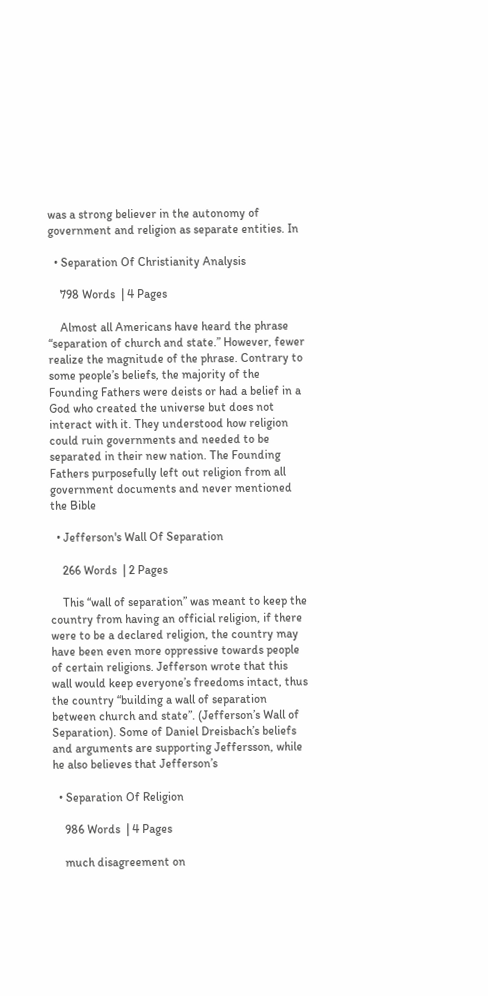was a strong believer in the autonomy of government and religion as separate entities. In

  • Separation Of Christianity Analysis

    798 Words  | 4 Pages

    Almost all Americans have heard the phrase “separation of church and state.” However, fewer realize the magnitude of the phrase. Contrary to some people’s beliefs, the majority of the Founding Fathers were deists or had a belief in a God who created the universe but does not interact with it. They understood how religion could ruin governments and needed to be separated in their new nation. The Founding Fathers purposefully left out religion from all government documents and never mentioned the Bible

  • Jefferson's Wall Of Separation

    266 Words  | 2 Pages

    This “wall of separation” was meant to keep the country from having an official religion, if there were to be a declared religion, the country may have been even more oppressive towards people of certain religions. Jefferson wrote that this wall would keep everyone’s freedoms intact, thus the country “building a wall of separation between church and state”. (Jefferson’s Wall of Separation). Some of Daniel Dreisbach’s beliefs and arguments are supporting Jeffersson, while he also believes that Jefferson’s

  • Separation Of Religion

    986 Words  | 4 Pages

    much disagreement on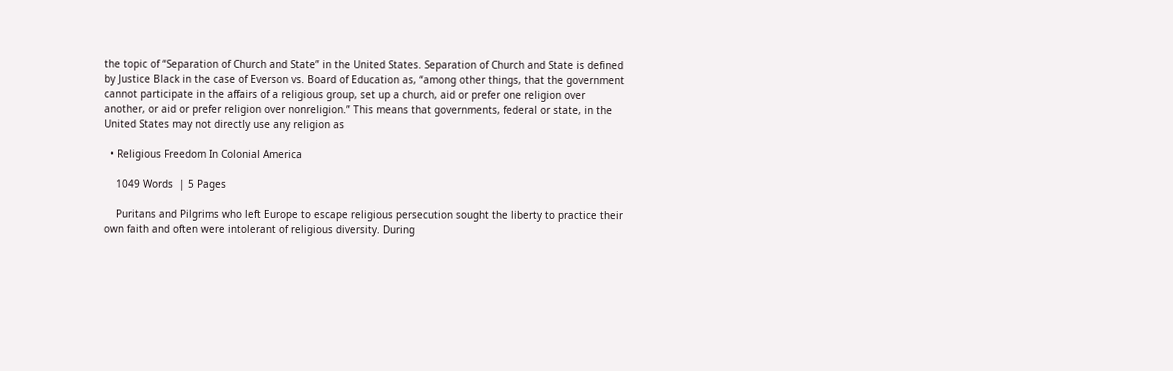the topic of “Separation of Church and State” in the United States. Separation of Church and State is defined by Justice Black in the case of Everson vs. Board of Education as, “among other things, that the government cannot participate in the affairs of a religious group, set up a church, aid or prefer one religion over another, or aid or prefer religion over nonreligion.” This means that governments, federal or state, in the United States may not directly use any religion as

  • Religious Freedom In Colonial America

    1049 Words  | 5 Pages

    Puritans and Pilgrims who left Europe to escape religious persecution sought the liberty to practice their own faith and often were intolerant of religious diversity. During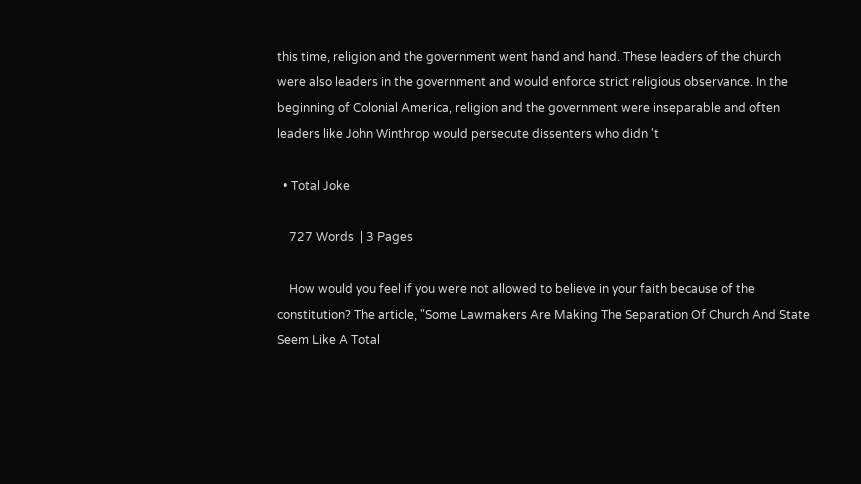this time, religion and the government went hand and hand. These leaders of the church were also leaders in the government and would enforce strict religious observance. In the beginning of Colonial America, religion and the government were inseparable and often leaders like John Winthrop would persecute dissenters who didn 't

  • Total Joke

    727 Words  | 3 Pages

    How would you feel if you were not allowed to believe in your faith because of the constitution? The article, "Some Lawmakers Are Making The Separation Of Church And State Seem Like A Total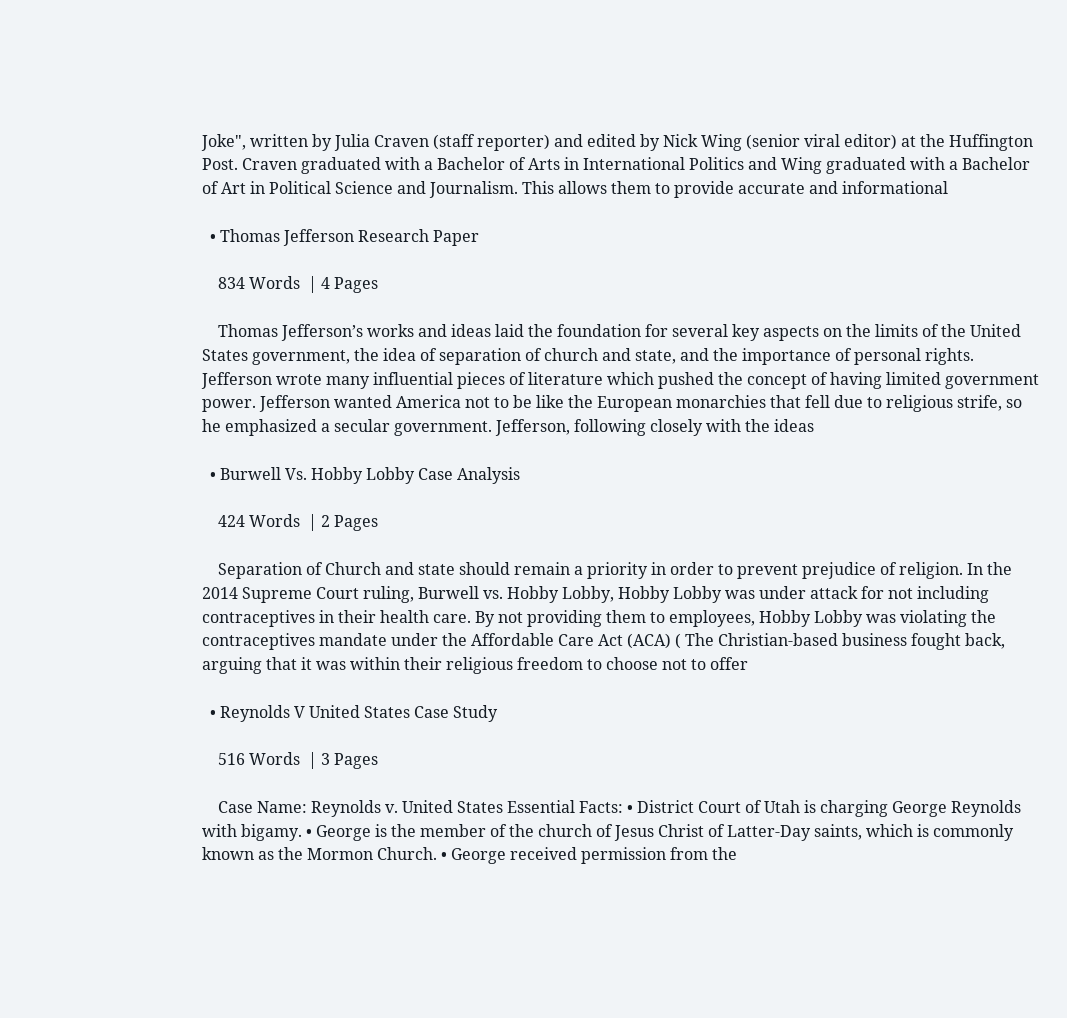Joke", written by Julia Craven (staff reporter) and edited by Nick Wing (senior viral editor) at the Huffington Post. Craven graduated with a Bachelor of Arts in International Politics and Wing graduated with a Bachelor of Art in Political Science and Journalism. This allows them to provide accurate and informational

  • Thomas Jefferson Research Paper

    834 Words  | 4 Pages

    Thomas Jefferson’s works and ideas laid the foundation for several key aspects on the limits of the United States government, the idea of separation of church and state, and the importance of personal rights. Jefferson wrote many influential pieces of literature which pushed the concept of having limited government power. Jefferson wanted America not to be like the European monarchies that fell due to religious strife, so he emphasized a secular government. Jefferson, following closely with the ideas

  • Burwell Vs. Hobby Lobby Case Analysis

    424 Words  | 2 Pages

    Separation of Church and state should remain a priority in order to prevent prejudice of religion. In the 2014 Supreme Court ruling, Burwell vs. Hobby Lobby, Hobby Lobby was under attack for not including contraceptives in their health care. By not providing them to employees, Hobby Lobby was violating the contraceptives mandate under the Affordable Care Act (ACA) ( The Christian-based business fought back, arguing that it was within their religious freedom to choose not to offer

  • Reynolds V United States Case Study

    516 Words  | 3 Pages

    Case Name: Reynolds v. United States Essential Facts: • District Court of Utah is charging George Reynolds with bigamy. • George is the member of the church of Jesus Christ of Latter-Day saints, which is commonly known as the Mormon Church. • George received permission from the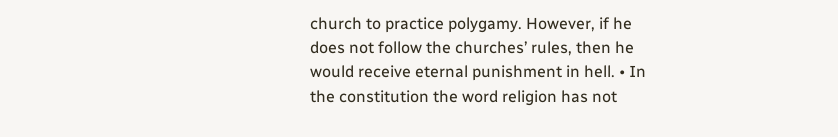church to practice polygamy. However, if he does not follow the churches’ rules, then he would receive eternal punishment in hell. • In the constitution the word religion has not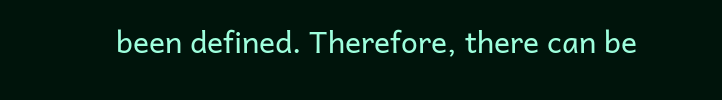been defined. Therefore, there can be